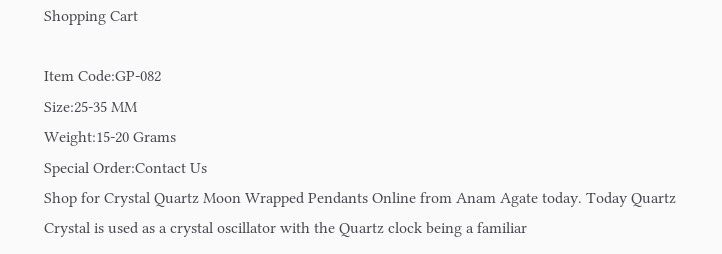Shopping Cart

Item Code:GP-082
Size:25-35 MM
Weight:15-20 Grams
Special Order:Contact Us
Shop for Crystal Quartz Moon Wrapped Pendants Online from Anam Agate today. Today Quartz Crystal is used as a crystal oscillator with the Quartz clock being a familiar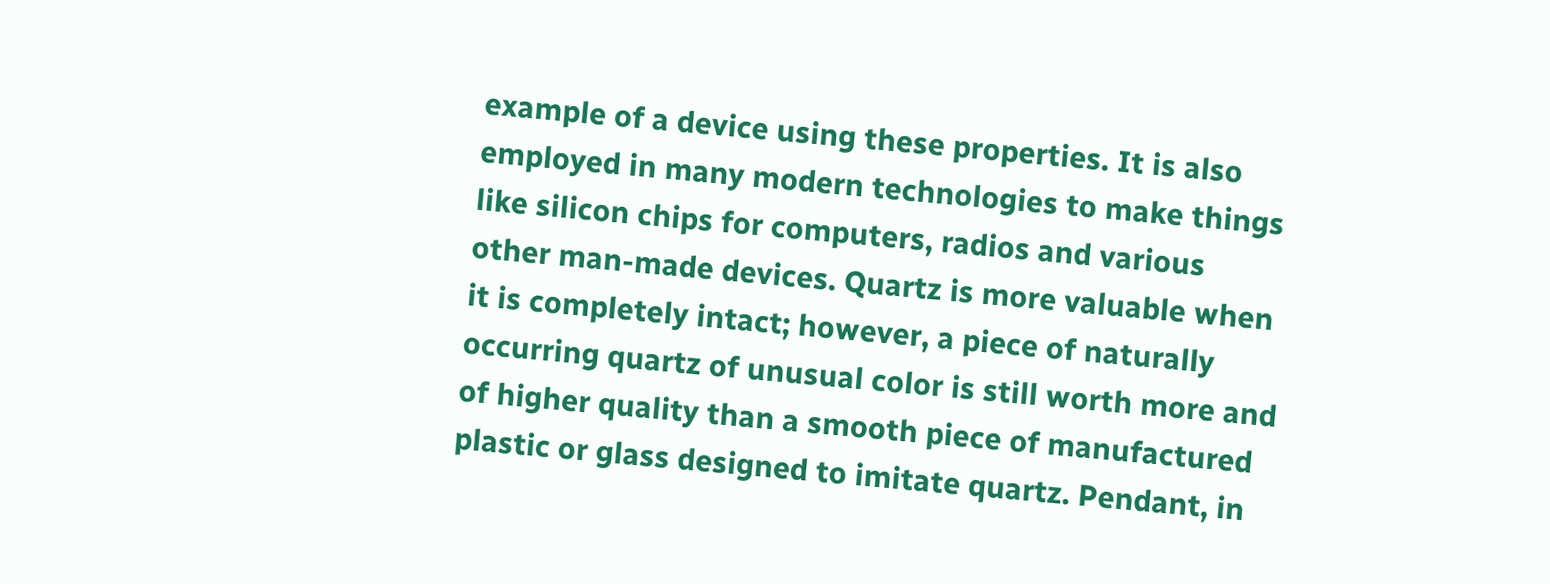example of a device using these properties. It is also employed in many modern technologies to make things like silicon chips for computers, radios and various other man-made devices. Quartz is more valuable when it is completely intact; however, a piece of naturally occurring quartz of unusual color is still worth more and of higher quality than a smooth piece of manufactured plastic or glass designed to imitate quartz. Pendant, in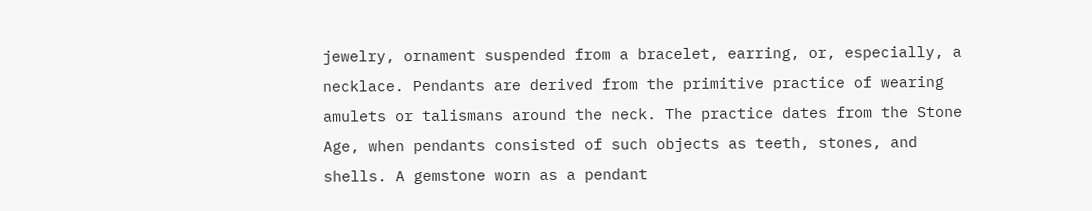jewelry, ornament suspended from a bracelet, earring, or, especially, a necklace. Pendants are derived from the primitive practice of wearing amulets or talismans around the neck. The practice dates from the Stone Age, when pendants consisted of such objects as teeth, stones, and shells. A gemstone worn as a pendant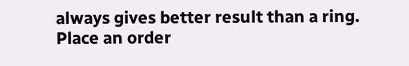always gives better result than a ring. Place an order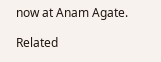now at Anam Agate.

Related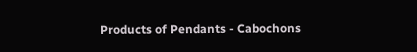Products of Pendants - Cabochons